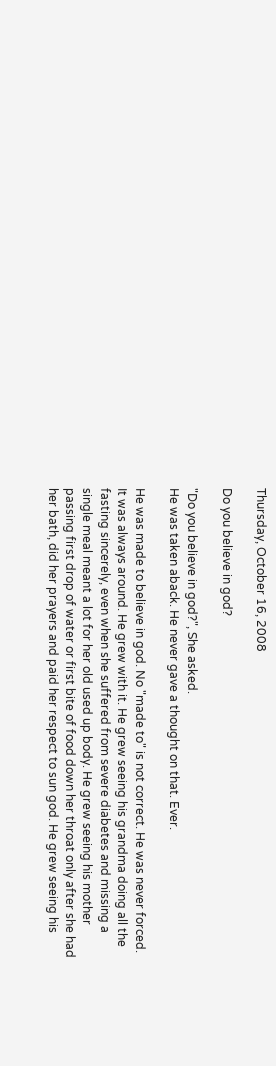Thursday, October 16, 2008

Do you believe in god?

"Do you believe in god?", She asked.
He was taken aback. He never gave a thought on that. Ever.

He was made to believe in god. No "made to" is not correct. He was never forced. It was always around. He grew with it. He grew seeing his grandma doing all the fasting sincerely, even when she suffered from severe diabetes and missing a single meal meant a lot for her old used up body. He grew seeing his mother passing first drop of water or first bite of food down her throat only after she had her bath, did her prayers and paid her respect to sun god. He grew seeing his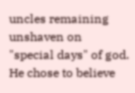uncles remaining unshaven on "special days" of god. He chose to believe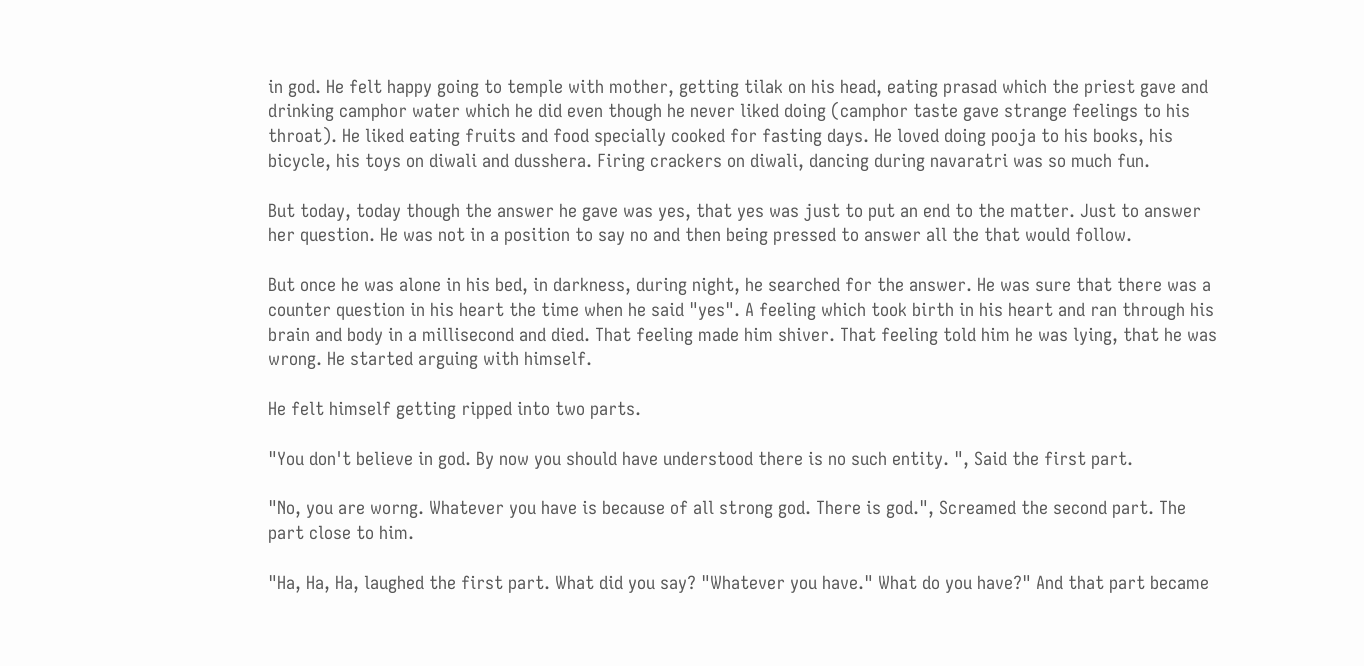in god. He felt happy going to temple with mother, getting tilak on his head, eating prasad which the priest gave and drinking camphor water which he did even though he never liked doing (camphor taste gave strange feelings to his throat). He liked eating fruits and food specially cooked for fasting days. He loved doing pooja to his books, his bicycle, his toys on diwali and dusshera. Firing crackers on diwali, dancing during navaratri was so much fun.

But today, today though the answer he gave was yes, that yes was just to put an end to the matter. Just to answer her question. He was not in a position to say no and then being pressed to answer all the that would follow.

But once he was alone in his bed, in darkness, during night, he searched for the answer. He was sure that there was a counter question in his heart the time when he said "yes". A feeling which took birth in his heart and ran through his brain and body in a millisecond and died. That feeling made him shiver. That feeling told him he was lying, that he was wrong. He started arguing with himself.

He felt himself getting ripped into two parts.

"You don't believe in god. By now you should have understood there is no such entity. ", Said the first part.

"No, you are worng. Whatever you have is because of all strong god. There is god.", Screamed the second part. The part close to him.

"Ha, Ha, Ha, laughed the first part. What did you say? "Whatever you have." What do you have?" And that part became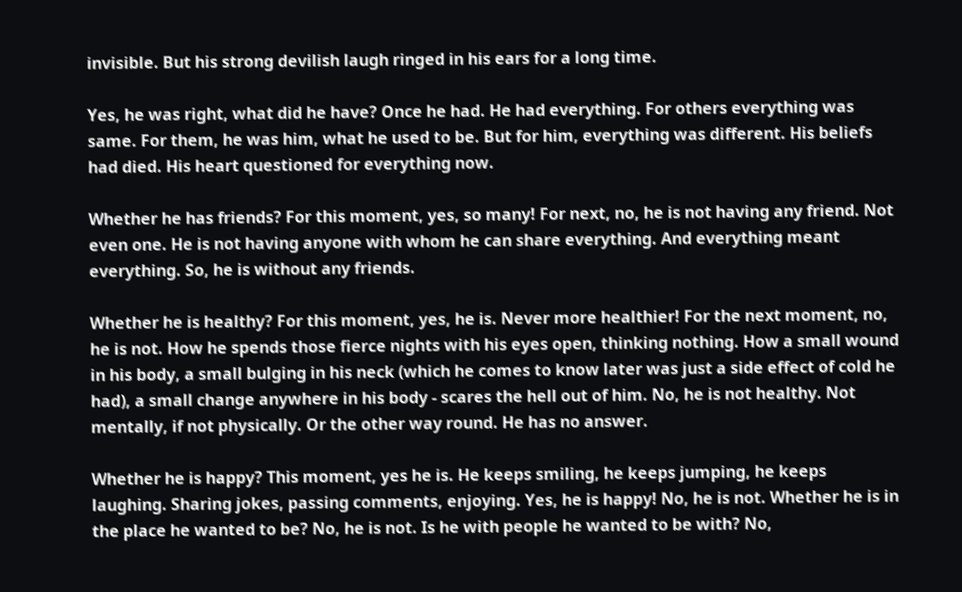invisible. But his strong devilish laugh ringed in his ears for a long time.

Yes, he was right, what did he have? Once he had. He had everything. For others everything was same. For them, he was him, what he used to be. But for him, everything was different. His beliefs had died. His heart questioned for everything now.

Whether he has friends? For this moment, yes, so many! For next, no, he is not having any friend. Not even one. He is not having anyone with whom he can share everything. And everything meant everything. So, he is without any friends.

Whether he is healthy? For this moment, yes, he is. Never more healthier! For the next moment, no, he is not. How he spends those fierce nights with his eyes open, thinking nothing. How a small wound in his body, a small bulging in his neck (which he comes to know later was just a side effect of cold he had), a small change anywhere in his body - scares the hell out of him. No, he is not healthy. Not mentally, if not physically. Or the other way round. He has no answer.

Whether he is happy? This moment, yes he is. He keeps smiling, he keeps jumping, he keeps laughing. Sharing jokes, passing comments, enjoying. Yes, he is happy! No, he is not. Whether he is in the place he wanted to be? No, he is not. Is he with people he wanted to be with? No,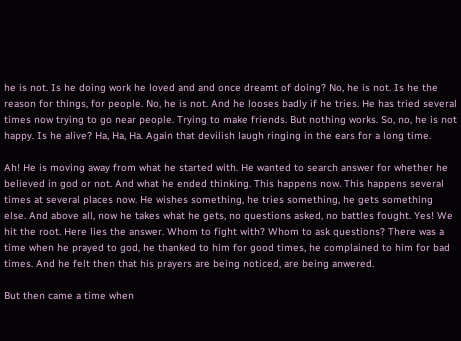he is not. Is he doing work he loved and and once dreamt of doing? No, he is not. Is he the reason for things, for people. No, he is not. And he looses badly if he tries. He has tried several times now trying to go near people. Trying to make friends. But nothing works. So, no, he is not happy. Is he alive? Ha, Ha, Ha. Again that devilish laugh ringing in the ears for a long time.

Ah! He is moving away from what he started with. He wanted to search answer for whether he believed in god or not. And what he ended thinking. This happens now. This happens several times at several places now. He wishes something, he tries something, he gets something else. And above all, now he takes what he gets, no questions asked, no battles fought. Yes! We hit the root. Here lies the answer. Whom to fight with? Whom to ask questions? There was a time when he prayed to god, he thanked to him for good times, he complained to him for bad times. And he felt then that his prayers are being noticed, are being anwered.

But then came a time when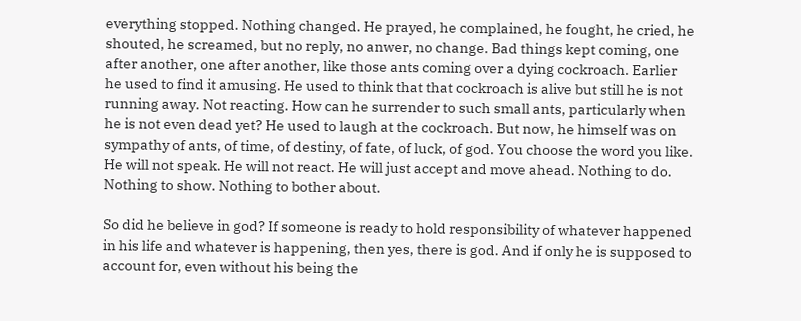everything stopped. Nothing changed. He prayed, he complained, he fought, he cried, he shouted, he screamed, but no reply, no anwer, no change. Bad things kept coming, one after another, one after another, like those ants coming over a dying cockroach. Earlier he used to find it amusing. He used to think that that cockroach is alive but still he is not running away. Not reacting. How can he surrender to such small ants, particularly when he is not even dead yet? He used to laugh at the cockroach. But now, he himself was on sympathy of ants, of time, of destiny, of fate, of luck, of god. You choose the word you like. He will not speak. He will not react. He will just accept and move ahead. Nothing to do. Nothing to show. Nothing to bother about.

So did he believe in god? If someone is ready to hold responsibility of whatever happened in his life and whatever is happening, then yes, there is god. And if only he is supposed to account for, even without his being the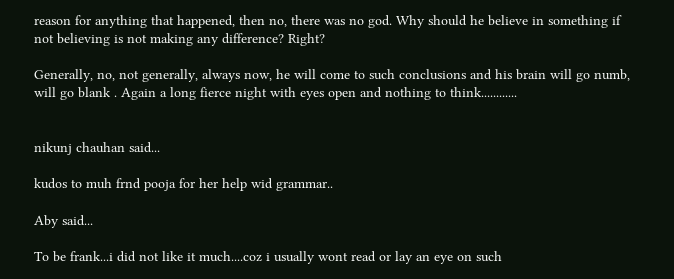reason for anything that happened, then no, there was no god. Why should he believe in something if not believing is not making any difference? Right?

Generally, no, not generally, always now, he will come to such conclusions and his brain will go numb, will go blank . Again a long fierce night with eyes open and nothing to think............


nikunj chauhan said...

kudos to muh frnd pooja for her help wid grammar..

Aby said...

To be frank...i did not like it much....coz i usually wont read or lay an eye on such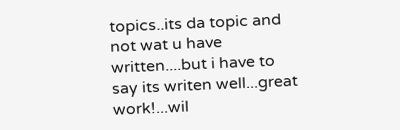topics..its da topic and not wat u have written....but i have to say its writen well...great work!...wil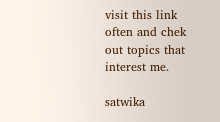visit this link often and chek out topics that interest me.

satwika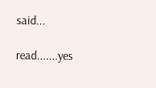said...

read.......yes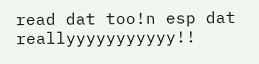read dat too!n esp dat reallyyyyyyyyyyy!!